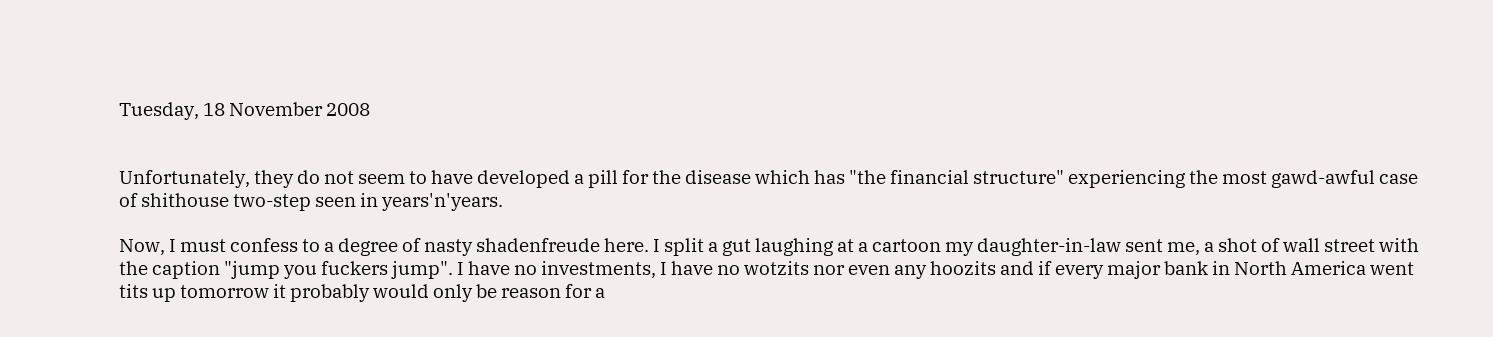Tuesday, 18 November 2008


Unfortunately, they do not seem to have developed a pill for the disease which has "the financial structure" experiencing the most gawd-awful case of shithouse two-step seen in years'n'years.

Now, I must confess to a degree of nasty shadenfreude here. I split a gut laughing at a cartoon my daughter-in-law sent me, a shot of wall street with the caption "jump you fuckers jump". I have no investments, I have no wotzits nor even any hoozits and if every major bank in North America went tits up tomorrow it probably would only be reason for a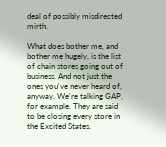deal of possibly misdirected mirth.

What does bother me, and bother me hugely, is the list of chain stores going out of business. And not just the ones you've never heard of, anyway. We're talking GAP, for example. They are said to be closing every store in the Excited States.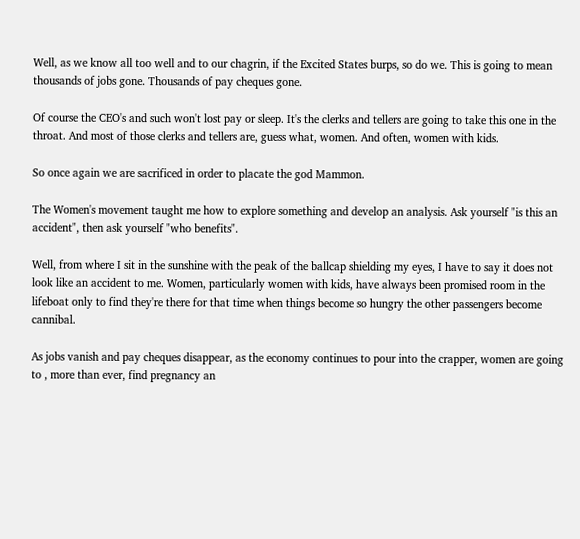Well, as we know all too well and to our chagrin, if the Excited States burps, so do we. This is going to mean thousands of jobs gone. Thousands of pay cheques gone.

Of course the CEO's and such won't lost pay or sleep. It's the clerks and tellers are going to take this one in the throat. And most of those clerks and tellers are, guess what, women. And often, women with kids.

So once again we are sacrificed in order to placate the god Mammon.

The Women's movement taught me how to explore something and develop an analysis. Ask yourself "is this an accident", then ask yourself "who benefits".

Well, from where I sit in the sunshine with the peak of the ballcap shielding my eyes, I have to say it does not look like an accident to me. Women, particularly women with kids, have always been promised room in the lifeboat only to find they're there for that time when things become so hungry the other passengers become cannibal.

As jobs vanish and pay cheques disappear, as the economy continues to pour into the crapper, women are going to , more than ever, find pregnancy an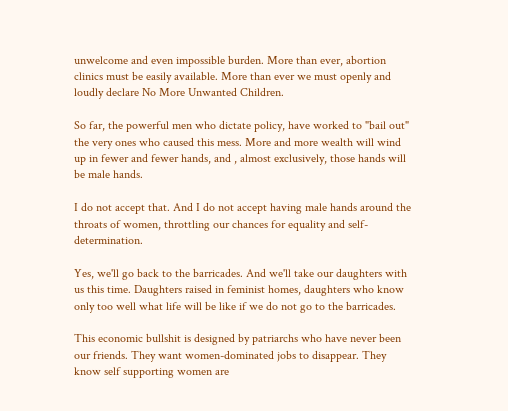unwelcome and even impossible burden. More than ever, abortion clinics must be easily available. More than ever we must openly and loudly declare No More Unwanted Children.

So far, the powerful men who dictate policy, have worked to "bail out" the very ones who caused this mess. More and more wealth will wind up in fewer and fewer hands, and , almost exclusively, those hands will be male hands.

I do not accept that. And I do not accept having male hands around the throats of women, throttling our chances for equality and self-determination.

Yes, we'll go back to the barricades. And we'll take our daughters with us this time. Daughters raised in feminist homes, daughters who know only too well what life will be like if we do not go to the barricades.

This economic bullshit is designed by patriarchs who have never been our friends. They want women-dominated jobs to disappear. They know self supporting women are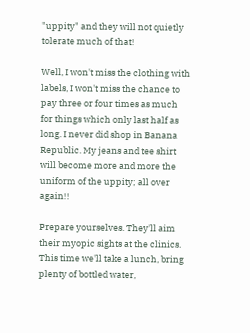"uppity" and they will not quietly tolerate much of that!

Well, I won't miss the clothing with labels, I won't miss the chance to pay three or four times as much for things which only last half as long. I never did shop in Banana Republic. My jeans and tee shirt will become more and more the uniform of the uppity; all over again!!

Prepare yourselves. They'll aim their myopic sights at the clinics. This time we'll take a lunch, bring plenty of bottled water,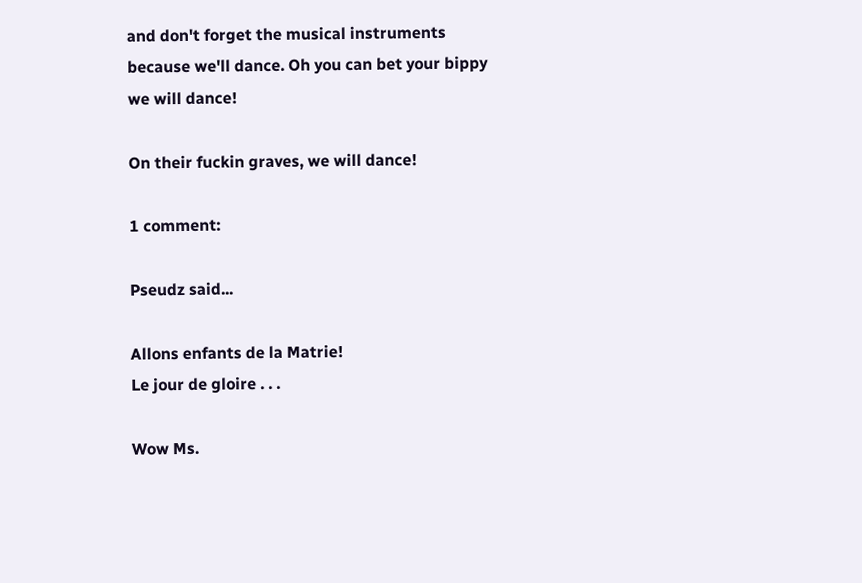and don't forget the musical instruments because we'll dance. Oh you can bet your bippy we will dance!

On their fuckin graves, we will dance!

1 comment:

Pseudz said...

Allons enfants de la Matrie!
Le jour de gloire . . .

Wow Ms.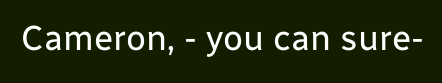Cameron, - you can sure-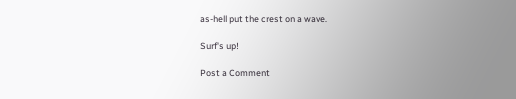as-hell put the crest on a wave.

Surf's up!

Post a Comment